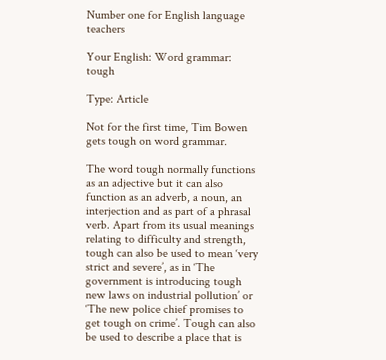Number one for English language teachers

Your English: Word grammar: tough

Type: Article

Not for the first time, Tim Bowen gets tough on word grammar.

The word tough normally functions as an adjective but it can also function as an adverb, a noun, an interjection and as part of a phrasal verb. Apart from its usual meanings relating to difficulty and strength, tough can also be used to mean ‘very strict and severe’, as in ‘The government is introducing tough new laws on industrial pollution’ or ‘The new police chief promises to get tough on crime’. Tough can also be used to describe a place that is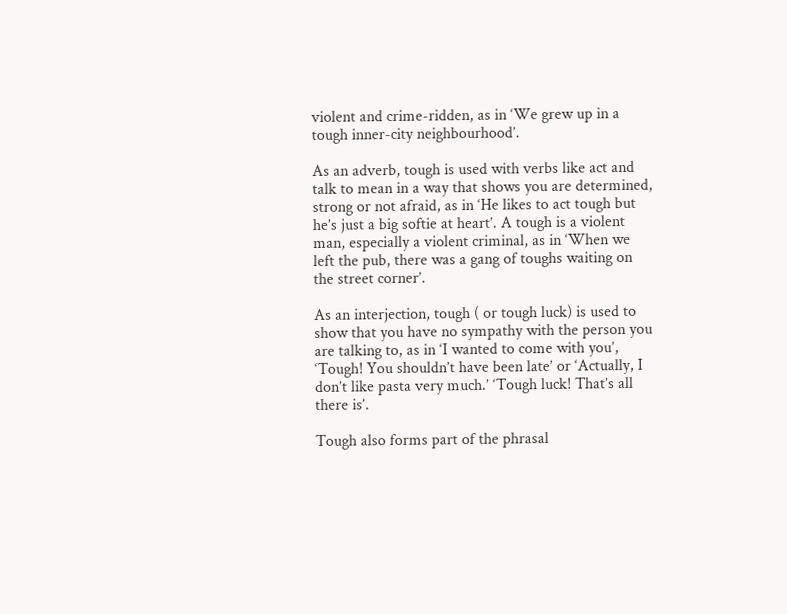violent and crime-ridden, as in ‘We grew up in a tough inner-city neighbourhood’.

As an adverb, tough is used with verbs like act and talk to mean in a way that shows you are determined, strong or not afraid, as in ‘He likes to act tough but he’s just a big softie at heart’. A tough is a violent man, especially a violent criminal, as in ‘When we left the pub, there was a gang of toughs waiting on the street corner’.

As an interjection, tough ( or tough luck) is used to show that you have no sympathy with the person you are talking to, as in ‘I wanted to come with you’, ‘Tough! You shouldn’t have been late’ or ‘Actually, I don’t like pasta very much.’ ‘Tough luck! That’s all there is’.

Tough also forms part of the phrasal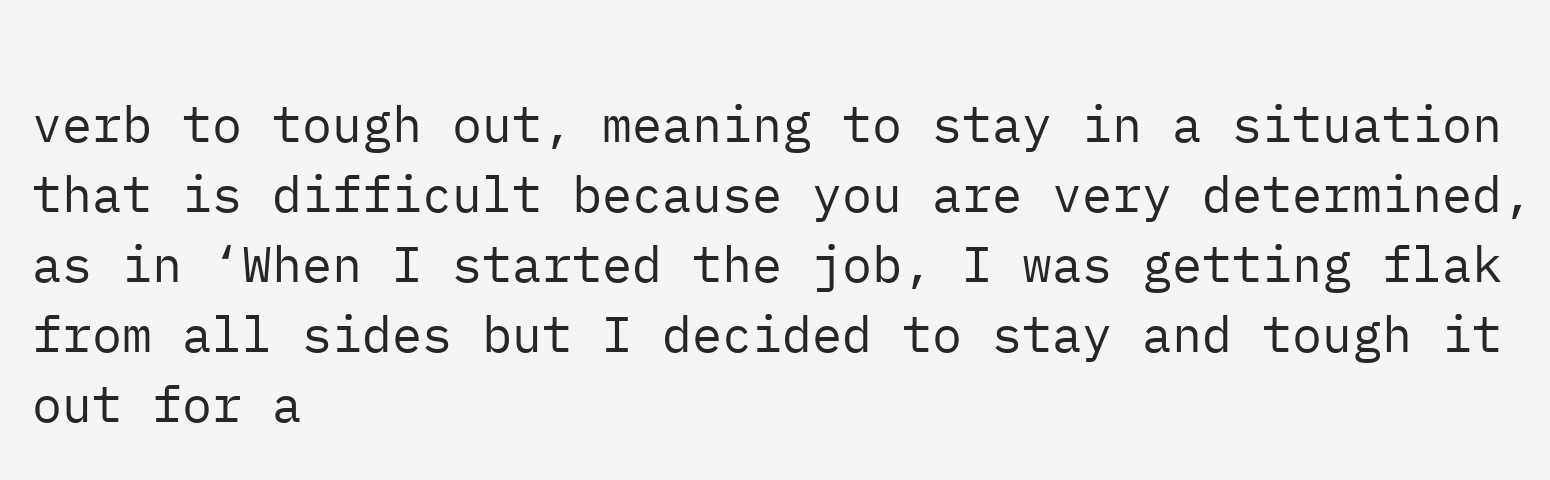verb to tough out, meaning to stay in a situation that is difficult because you are very determined, as in ‘When I started the job, I was getting flak from all sides but I decided to stay and tough it out for a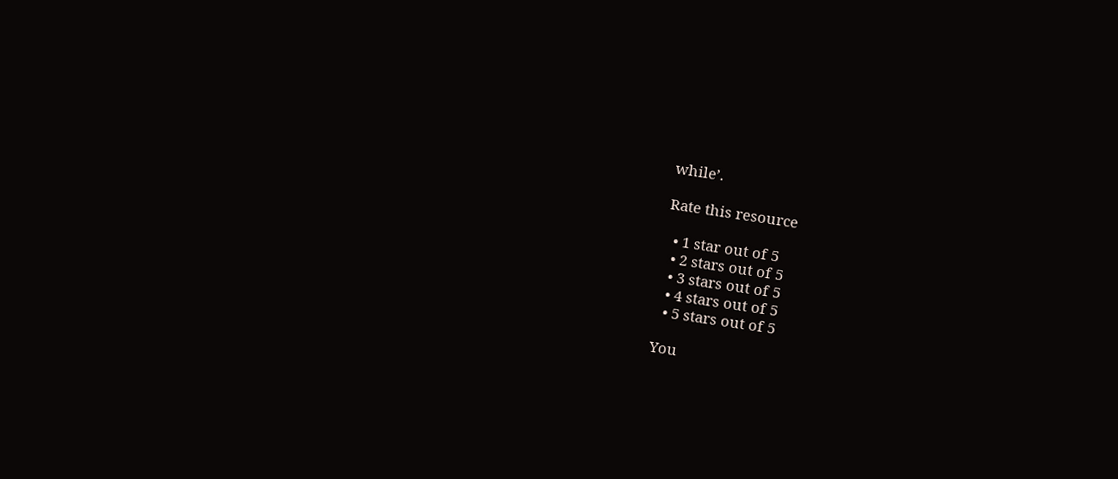while’.

Rate this resource

  • 1 star out of 5
  • 2 stars out of 5
  • 3 stars out of 5
  • 4 stars out of 5
  • 5 stars out of 5

You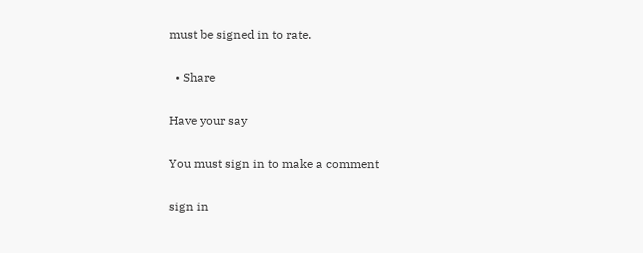must be signed in to rate.

  • Share

Have your say

You must sign in to make a comment

sign in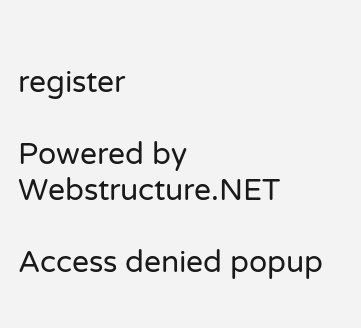register

Powered by Webstructure.NET

Access denied popup